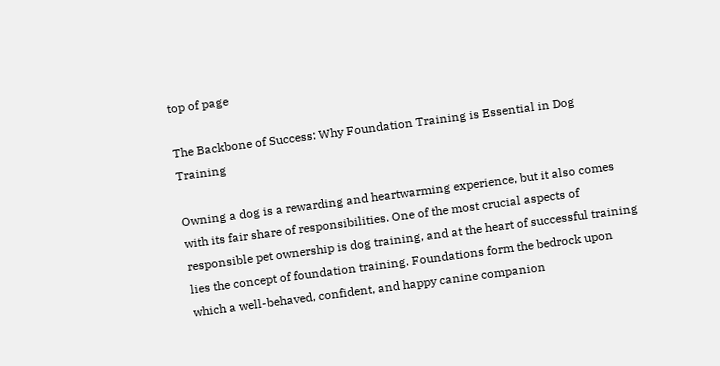top of page

The Backbone of Success: Why Foundation Training is Essential in Dog Training

Owning a dog is a rewarding and heartwarming experience, but it also comes with its fair share of responsibilities. One of the most crucial aspects of responsible pet ownership is dog training, and at the heart of successful training lies the concept of foundation training. Foundations form the bedrock upon which a well-behaved, confident, and happy canine companion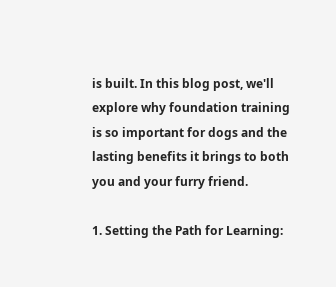is built. In this blog post, we'll explore why foundation training is so important for dogs and the lasting benefits it brings to both you and your furry friend.

1. Setting the Path for Learning: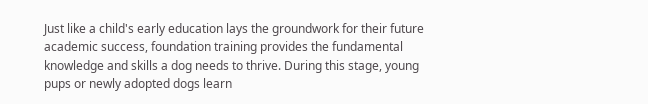Just like a child's early education lays the groundwork for their future academic success, foundation training provides the fundamental knowledge and skills a dog needs to thrive. During this stage, young pups or newly adopted dogs learn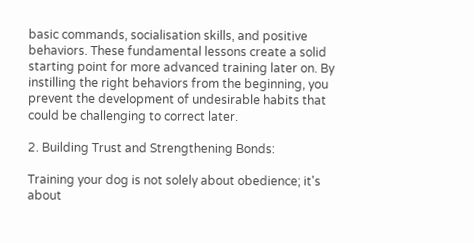basic commands, socialisation skills, and positive behaviors. These fundamental lessons create a solid starting point for more advanced training later on. By instilling the right behaviors from the beginning, you prevent the development of undesirable habits that could be challenging to correct later.

2. Building Trust and Strengthening Bonds:

Training your dog is not solely about obedience; it's about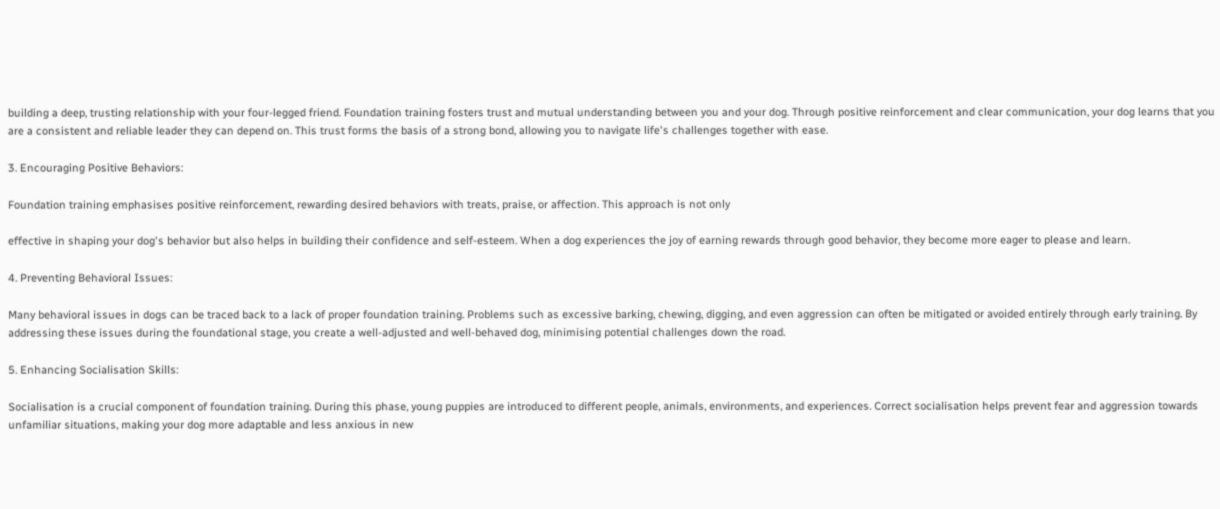building a deep, trusting relationship with your four-legged friend. Foundation training fosters trust and mutual understanding between you and your dog. Through positive reinforcement and clear communication, your dog learns that you are a consistent and reliable leader they can depend on. This trust forms the basis of a strong bond, allowing you to navigate life's challenges together with ease.

3. Encouraging Positive Behaviors:

Foundation training emphasises positive reinforcement, rewarding desired behaviors with treats, praise, or affection. This approach is not only

effective in shaping your dog's behavior but also helps in building their confidence and self-esteem. When a dog experiences the joy of earning rewards through good behavior, they become more eager to please and learn.

4. Preventing Behavioral Issues:

Many behavioral issues in dogs can be traced back to a lack of proper foundation training. Problems such as excessive barking, chewing, digging, and even aggression can often be mitigated or avoided entirely through early training. By addressing these issues during the foundational stage, you create a well-adjusted and well-behaved dog, minimising potential challenges down the road.

5. Enhancing Socialisation Skills:

Socialisation is a crucial component of foundation training. During this phase, young puppies are introduced to different people, animals, environments, and experiences. Correct socialisation helps prevent fear and aggression towards unfamiliar situations, making your dog more adaptable and less anxious in new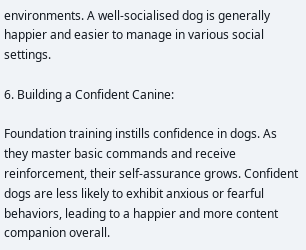environments. A well-socialised dog is generally happier and easier to manage in various social settings.

6. Building a Confident Canine:

Foundation training instills confidence in dogs. As they master basic commands and receive reinforcement, their self-assurance grows. Confident dogs are less likely to exhibit anxious or fearful behaviors, leading to a happier and more content companion overall.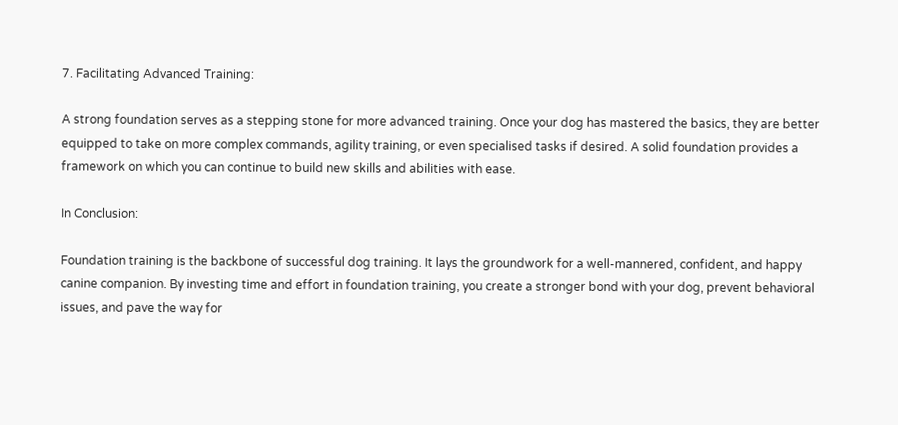7. Facilitating Advanced Training:

A strong foundation serves as a stepping stone for more advanced training. Once your dog has mastered the basics, they are better equipped to take on more complex commands, agility training, or even specialised tasks if desired. A solid foundation provides a framework on which you can continue to build new skills and abilities with ease.

In Conclusion:

Foundation training is the backbone of successful dog training. It lays the groundwork for a well-mannered, confident, and happy canine companion. By investing time and effort in foundation training, you create a stronger bond with your dog, prevent behavioral issues, and pave the way for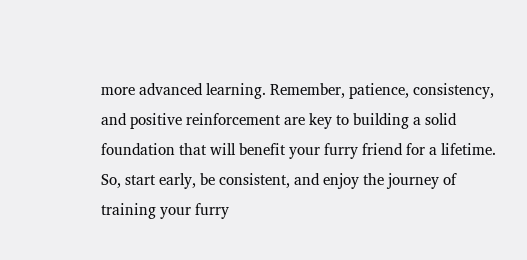more advanced learning. Remember, patience, consistency, and positive reinforcement are key to building a solid foundation that will benefit your furry friend for a lifetime. So, start early, be consistent, and enjoy the journey of training your furry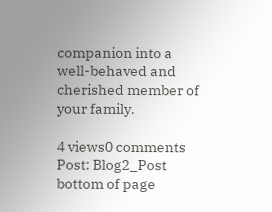companion into a well-behaved and cherished member of your family.

4 views0 comments
Post: Blog2_Post
bottom of page